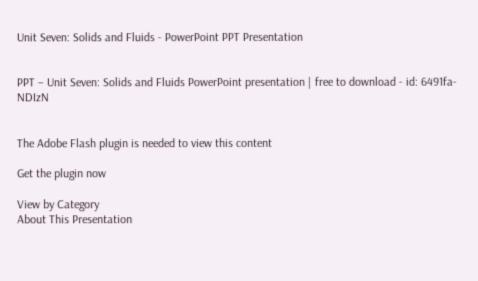Unit Seven: Solids and Fluids - PowerPoint PPT Presentation


PPT – Unit Seven: Solids and Fluids PowerPoint presentation | free to download - id: 6491fa-NDIzN


The Adobe Flash plugin is needed to view this content

Get the plugin now

View by Category
About This Presentation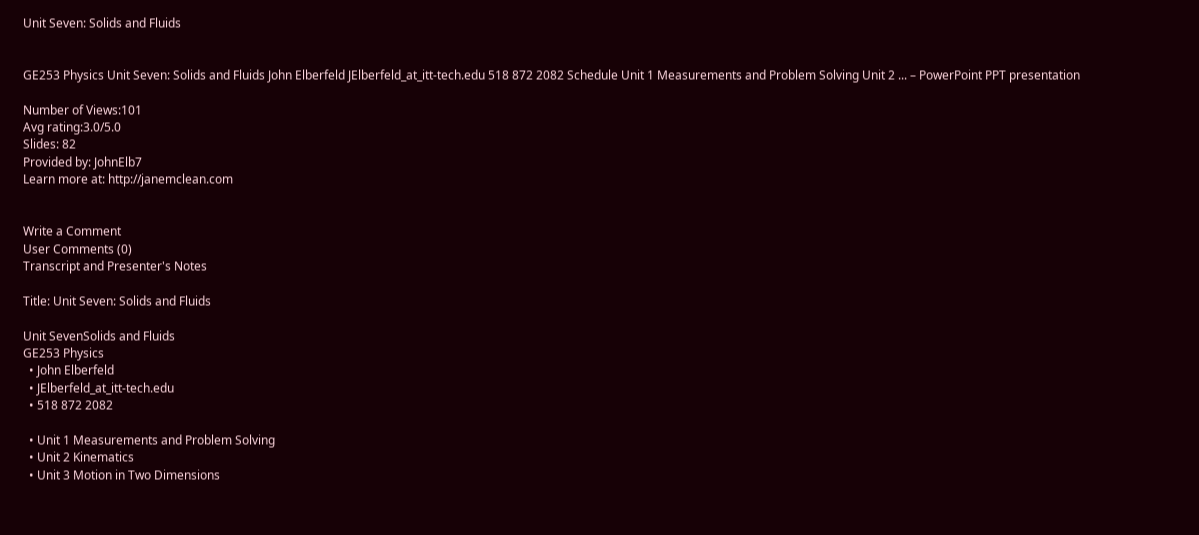Unit Seven: Solids and Fluids


GE253 Physics Unit Seven: Solids and Fluids John Elberfeld JElberfeld_at_itt-tech.edu 518 872 2082 Schedule Unit 1 Measurements and Problem Solving Unit 2 ... – PowerPoint PPT presentation

Number of Views:101
Avg rating:3.0/5.0
Slides: 82
Provided by: JohnElb7
Learn more at: http://janemclean.com


Write a Comment
User Comments (0)
Transcript and Presenter's Notes

Title: Unit Seven: Solids and Fluids

Unit SevenSolids and Fluids
GE253 Physics
  • John Elberfeld
  • JElberfeld_at_itt-tech.edu
  • 518 872 2082

  • Unit 1 Measurements and Problem Solving
  • Unit 2 Kinematics
  • Unit 3 Motion in Two Dimensions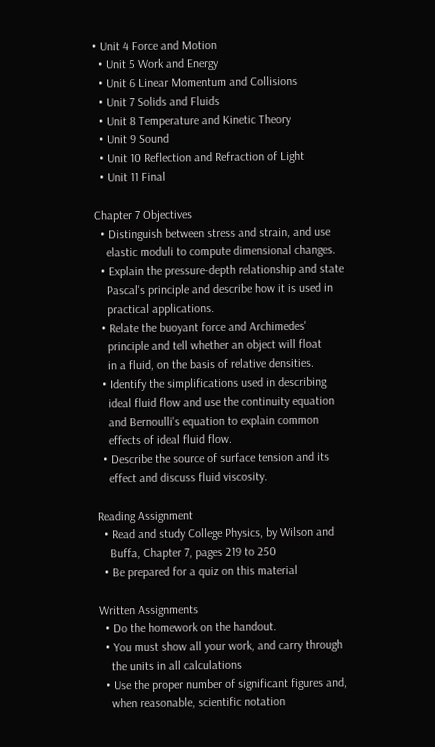• Unit 4 Force and Motion
  • Unit 5 Work and Energy
  • Unit 6 Linear Momentum and Collisions
  • Unit 7 Solids and Fluids
  • Unit 8 Temperature and Kinetic Theory
  • Unit 9 Sound
  • Unit 10 Reflection and Refraction of Light
  • Unit 11 Final

Chapter 7 Objectives
  • Distinguish between stress and strain, and use
    elastic moduli to compute dimensional changes.
  • Explain the pressure-depth relationship and state
    Pascal's principle and describe how it is used in
    practical applications.
  • Relate the buoyant force and Archimedes'
    principle and tell whether an object will float
    in a fluid, on the basis of relative densities.
  • Identify the simplifications used in describing
    ideal fluid flow and use the continuity equation
    and Bernoulli's equation to explain common
    effects of ideal fluid flow.
  • Describe the source of surface tension and its
    effect and discuss fluid viscosity.

Reading Assignment
  • Read and study College Physics, by Wilson and
    Buffa, Chapter 7, pages 219 to 250
  • Be prepared for a quiz on this material

Written Assignments
  • Do the homework on the handout.
  • You must show all your work, and carry through
    the units in all calculations
  • Use the proper number of significant figures and,
    when reasonable, scientific notation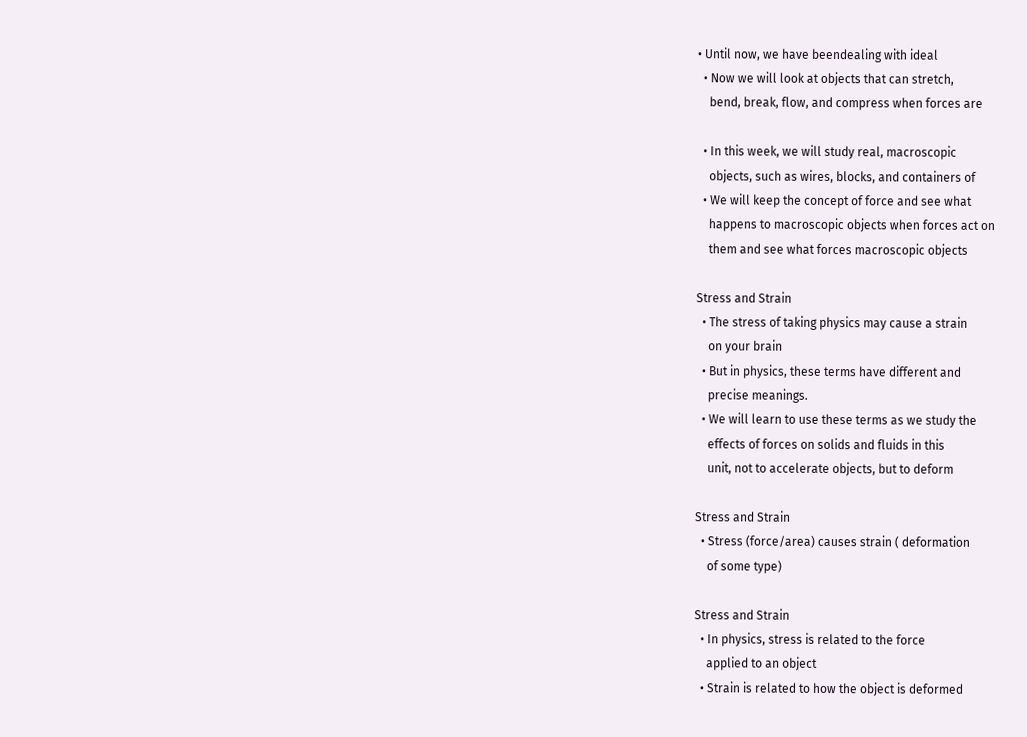• Until now, we have beendealing with ideal
  • Now we will look at objects that can stretch,
    bend, break, flow, and compress when forces are

  • In this week, we will study real, macroscopic
    objects, such as wires, blocks, and containers of
  • We will keep the concept of force and see what
    happens to macroscopic objects when forces act on
    them and see what forces macroscopic objects

Stress and Strain
  • The stress of taking physics may cause a strain
    on your brain
  • But in physics, these terms have different and
    precise meanings.
  • We will learn to use these terms as we study the
    effects of forces on solids and fluids in this
    unit, not to accelerate objects, but to deform

Stress and Strain
  • Stress (force/area) causes strain ( deformation
    of some type)

Stress and Strain
  • In physics, stress is related to the force
    applied to an object
  • Strain is related to how the object is deformed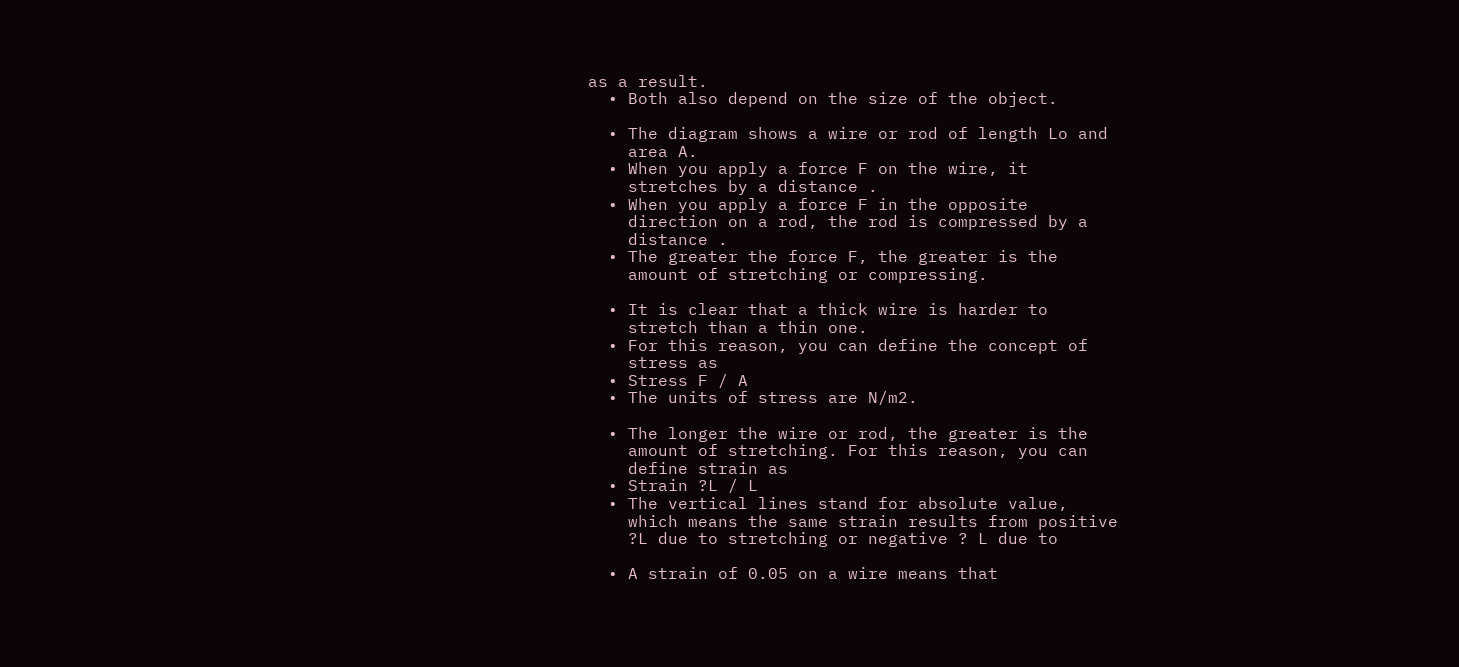as a result.
  • Both also depend on the size of the object.

  • The diagram shows a wire or rod of length Lo and
    area A.
  • When you apply a force F on the wire, it
    stretches by a distance .
  • When you apply a force F in the opposite
    direction on a rod, the rod is compressed by a
    distance .
  • The greater the force F, the greater is the
    amount of stretching or compressing.

  • It is clear that a thick wire is harder to
    stretch than a thin one.
  • For this reason, you can define the concept of
    stress as
  • Stress F / A
  • The units of stress are N/m2.

  • The longer the wire or rod, the greater is the
    amount of stretching. For this reason, you can
    define strain as
  • Strain ?L / L
  • The vertical lines stand for absolute value,
    which means the same strain results from positive
    ?L due to stretching or negative ? L due to

  • A strain of 0.05 on a wire means that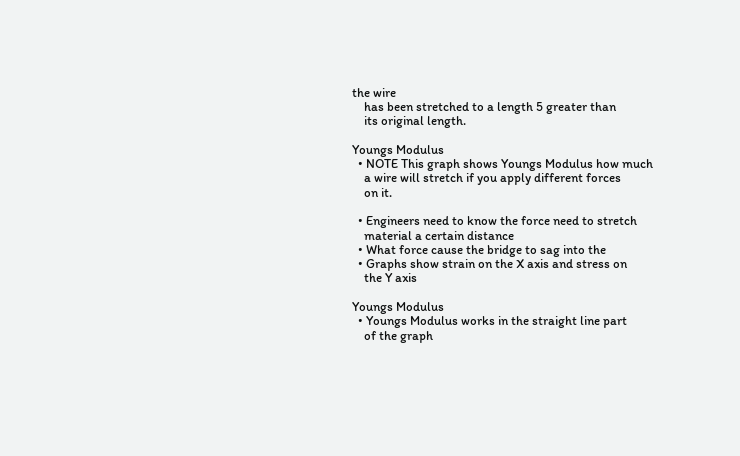the wire
    has been stretched to a length 5 greater than
    its original length.

Youngs Modulus
  • NOTE This graph shows Youngs Modulus how much
    a wire will stretch if you apply different forces
    on it.

  • Engineers need to know the force need to stretch
    material a certain distance
  • What force cause the bridge to sag into the
  • Graphs show strain on the X axis and stress on
    the Y axis

Youngs Modulus
  • Youngs Modulus works in the straight line part
    of the graph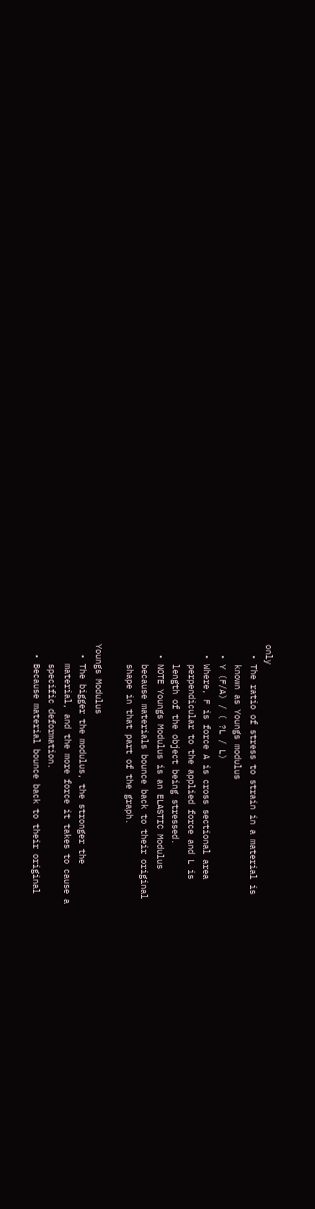only
  • The ratio of stress to strain in a material is
    known as Youngs modulus
  • Y (F/A) / ( ?L / L)
  • Where, F is force A is cross sectional area
    perpendicular to the applied force and L is
    length of the object being stressed.
  • NOTE Youngs Modulus is an ELASTIC Modulus
    because materials bounce back to their original
    shape in that part of the graph.

Youngs Modulus
  • The bigger the modulus, the stronger the
    material, and the more force it takes to cause a
    specific deformation.
  • Because material bounce back to their original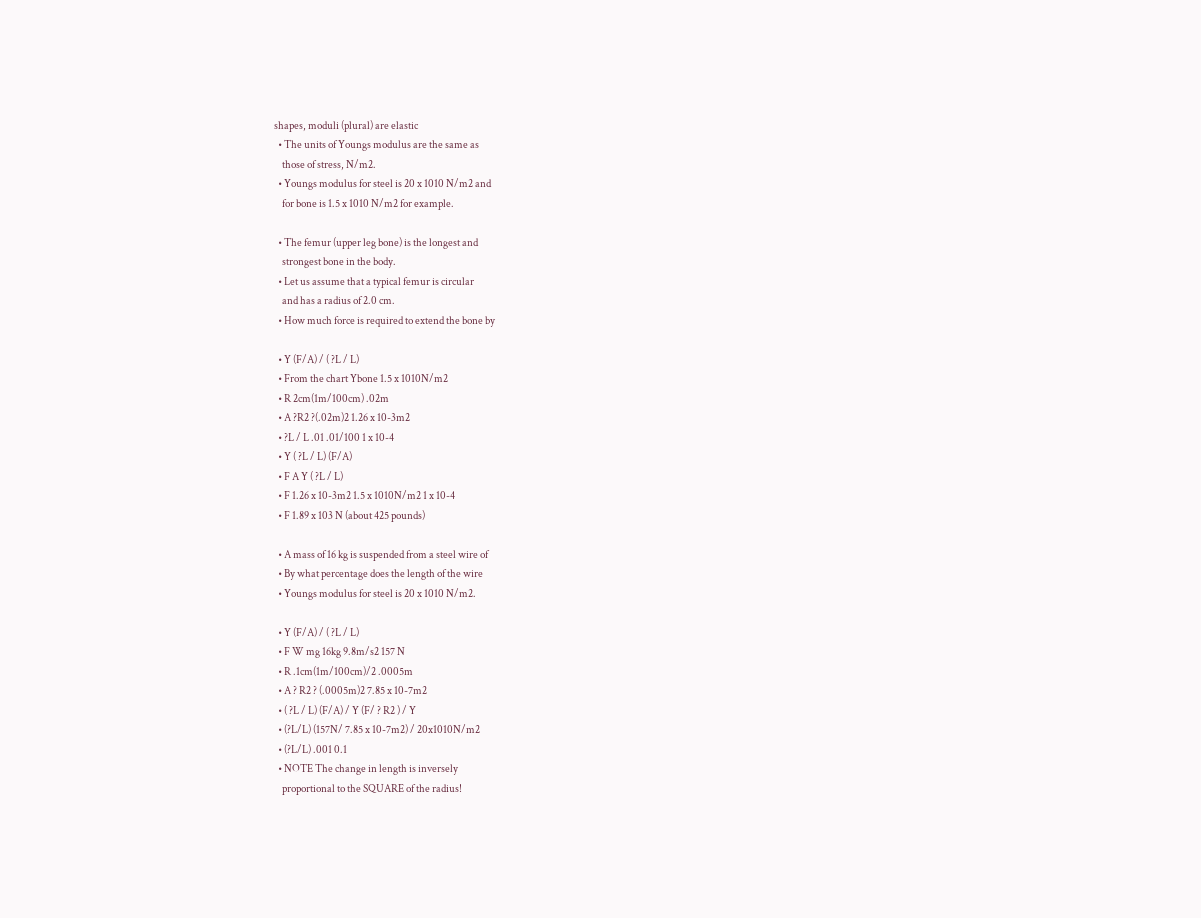shapes, moduli (plural) are elastic
  • The units of Youngs modulus are the same as
    those of stress, N/m2.
  • Youngs modulus for steel is 20 x 1010 N/m2 and
    for bone is 1.5 x 1010 N/m2 for example.

  • The femur (upper leg bone) is the longest and
    strongest bone in the body.
  • Let us assume that a typical femur is circular
    and has a radius of 2.0 cm.
  • How much force is required to extend the bone by

  • Y (F/A) / ( ?L / L)
  • From the chart Ybone 1.5 x 1010N/m2
  • R 2cm(1m/100cm) .02m
  • A ?R2 ?(.02m)2 1.26 x 10-3m2
  • ?L / L .01 .01/100 1 x 10-4
  • Y ( ?L / L) (F/A)
  • F A Y ( ?L / L)
  • F 1.26 x 10-3m2 1.5 x 1010N/m2 1 x 10-4
  • F 1.89 x 103 N (about 425 pounds)

  • A mass of 16 kg is suspended from a steel wire of
  • By what percentage does the length of the wire
  • Youngs modulus for steel is 20 x 1010 N/m2.

  • Y (F/A) / ( ?L / L)
  • F W mg 16kg 9.8m/s2 157 N
  • R .1cm(1m/100cm)/2 .0005m
  • A ? R2 ? (.0005m)2 7.85 x 10-7m2
  • ( ?L / L) (F/A) / Y (F/ ? R2 ) / Y
  • (?L/L) (157N/ 7.85 x 10-7m2) / 20x1010N/m2
  • (?L/L) .001 0.1
  • NOTE The change in length is inversely
    proportional to the SQUARE of the radius!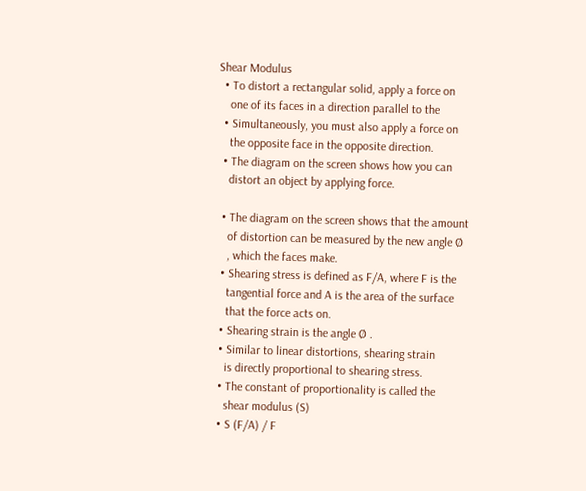Shear Modulus
  • To distort a rectangular solid, apply a force on
    one of its faces in a direction parallel to the
  • Simultaneously, you must also apply a force on
    the opposite face in the opposite direction.
  • The diagram on the screen shows how you can
    distort an object by applying force.

  • The diagram on the screen shows that the amount
    of distortion can be measured by the new angle Ø
    , which the faces make.
  • Shearing stress is defined as F/A, where F is the
    tangential force and A is the area of the surface
    that the force acts on.
  • Shearing strain is the angle Ø .
  • Similar to linear distortions, shearing strain
    is directly proportional to shearing stress.
  • The constant of proportionality is called the
    shear modulus (S)
  • S (F/A) / F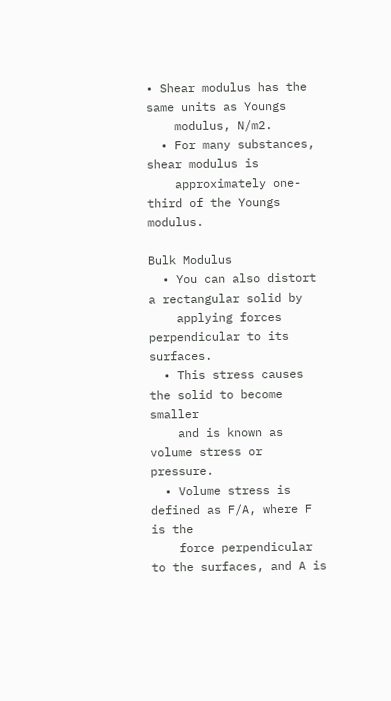• Shear modulus has the same units as Youngs
    modulus, N/m2.
  • For many substances, shear modulus is
    approximately one-third of the Youngs modulus.

Bulk Modulus
  • You can also distort a rectangular solid by
    applying forces perpendicular to its surfaces.
  • This stress causes the solid to become smaller
    and is known as volume stress or pressure.
  • Volume stress is defined as F/A, where F is the
    force perpendicular to the surfaces, and A is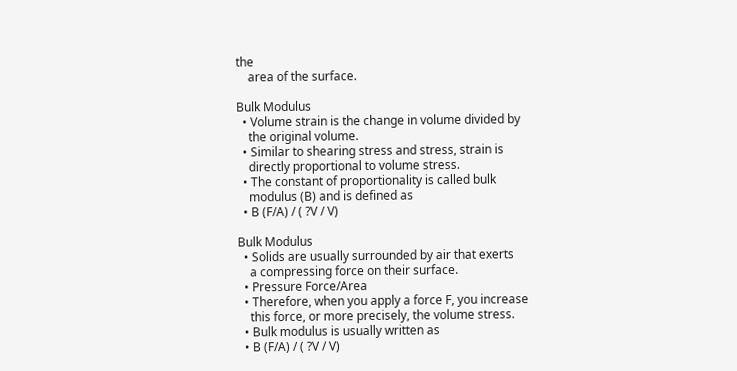the
    area of the surface.

Bulk Modulus
  • Volume strain is the change in volume divided by
    the original volume.
  • Similar to shearing stress and stress, strain is
    directly proportional to volume stress.
  • The constant of proportionality is called bulk
    modulus (B) and is defined as
  • B (F/A) / ( ?V / V)

Bulk Modulus
  • Solids are usually surrounded by air that exerts
    a compressing force on their surface.
  • Pressure Force/Area
  • Therefore, when you apply a force F, you increase
    this force, or more precisely, the volume stress.
  • Bulk modulus is usually written as
  • B (F/A) / ( ?V / V)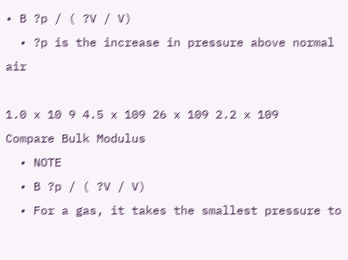• B ?p / ( ?V / V)
  • ?p is the increase in pressure above normal air

1.0 x 10 9 4.5 x 109 26 x 109 2.2 x 109
Compare Bulk Modulus
  • NOTE
  • B ?p / ( ?V / V)
  • For a gas, it takes the smallest pressure to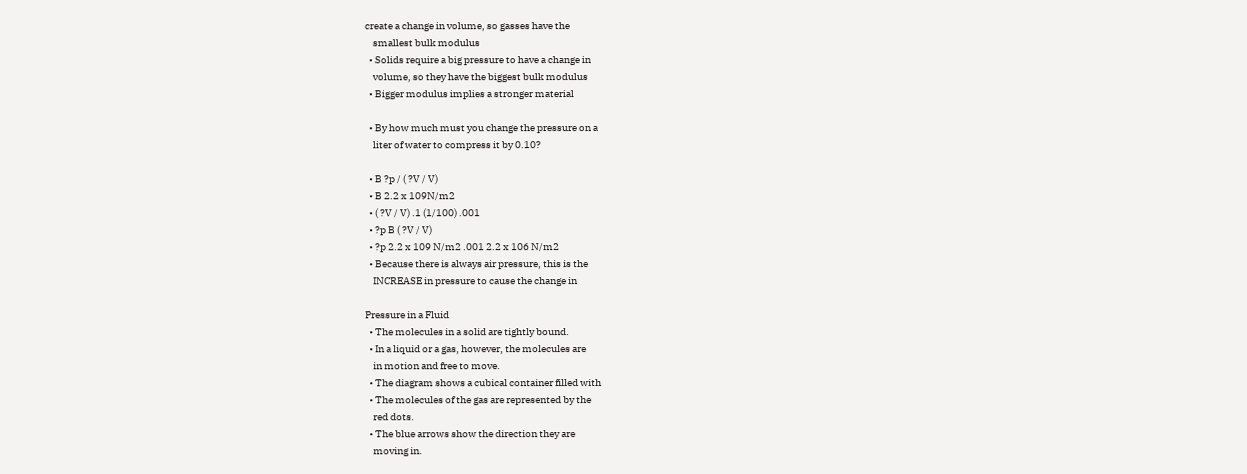create a change in volume, so gasses have the
    smallest bulk modulus
  • Solids require a big pressure to have a change in
    volume, so they have the biggest bulk modulus
  • Bigger modulus implies a stronger material

  • By how much must you change the pressure on a
    liter of water to compress it by 0.10?

  • B ?p / ( ?V / V)
  • B 2.2 x 109N/m2
  • ( ?V / V) .1 (1/100) .001
  • ?p B ( ?V / V)
  • ?p 2.2 x 109 N/m2 .001 2.2 x 106 N/m2
  • Because there is always air pressure, this is the
    INCREASE in pressure to cause the change in

Pressure in a Fluid
  • The molecules in a solid are tightly bound.
  • In a liquid or a gas, however, the molecules are
    in motion and free to move.
  • The diagram shows a cubical container filled with
  • The molecules of the gas are represented by the
    red dots.
  • The blue arrows show the direction they are
    moving in.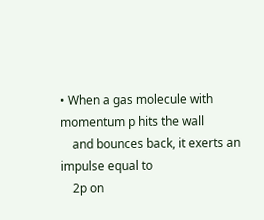• When a gas molecule with momentum p hits the wall
    and bounces back, it exerts an impulse equal to
    2p on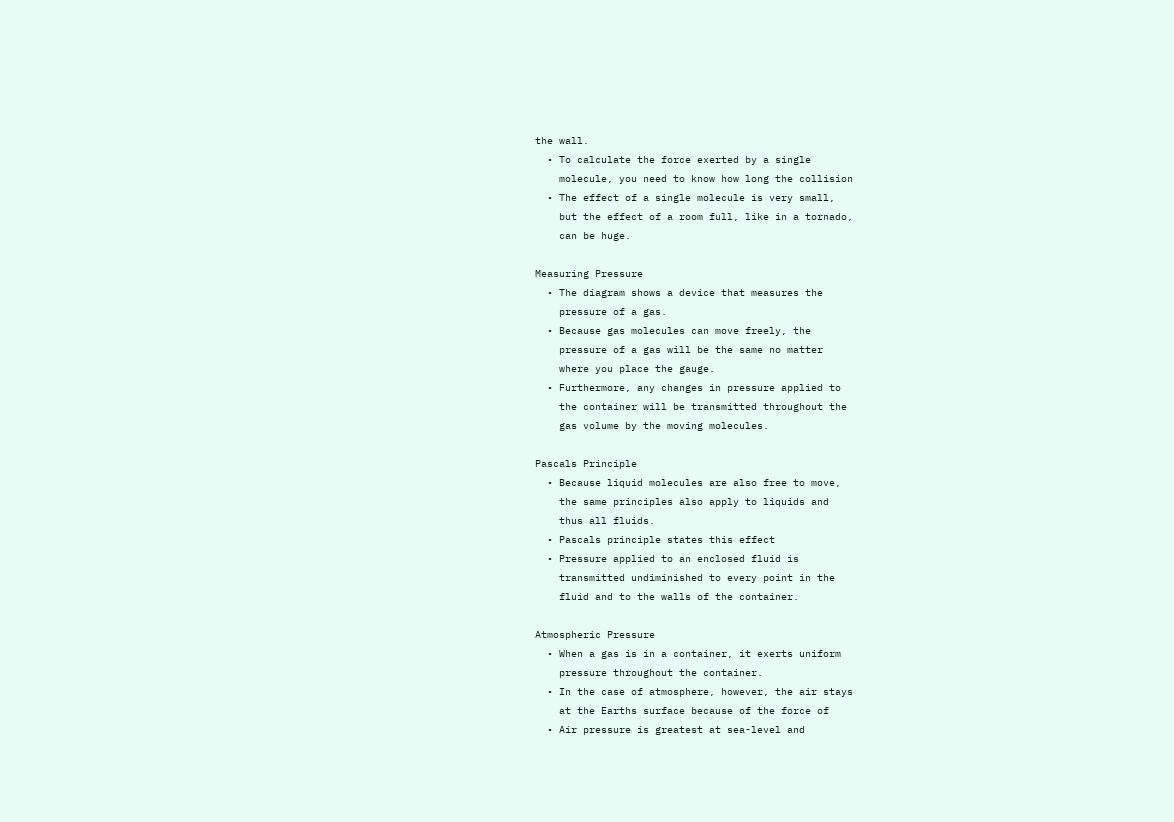the wall.
  • To calculate the force exerted by a single
    molecule, you need to know how long the collision
  • The effect of a single molecule is very small,
    but the effect of a room full, like in a tornado,
    can be huge.

Measuring Pressure
  • The diagram shows a device that measures the
    pressure of a gas.
  • Because gas molecules can move freely, the
    pressure of a gas will be the same no matter
    where you place the gauge.
  • Furthermore, any changes in pressure applied to
    the container will be transmitted throughout the
    gas volume by the moving molecules.

Pascals Principle
  • Because liquid molecules are also free to move,
    the same principles also apply to liquids and
    thus all fluids.
  • Pascals principle states this effect
  • Pressure applied to an enclosed fluid is
    transmitted undiminished to every point in the
    fluid and to the walls of the container.

Atmospheric Pressure
  • When a gas is in a container, it exerts uniform
    pressure throughout the container.
  • In the case of atmosphere, however, the air stays
    at the Earths surface because of the force of
  • Air pressure is greatest at sea-level and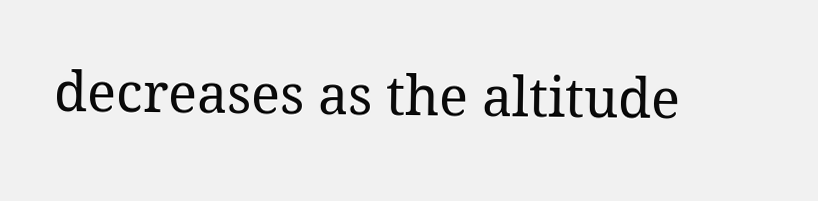decreases as the altitude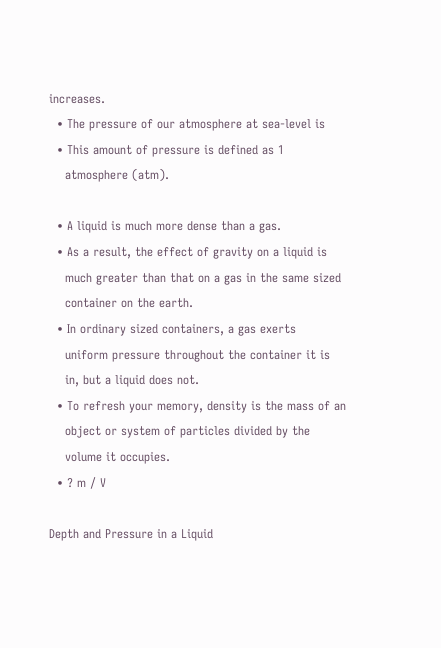increases.
  • The pressure of our atmosphere at sea-level is
  • This amount of pressure is defined as 1
    atmosphere (atm).

  • A liquid is much more dense than a gas.
  • As a result, the effect of gravity on a liquid is
    much greater than that on a gas in the same sized
    container on the earth.
  • In ordinary sized containers, a gas exerts
    uniform pressure throughout the container it is
    in, but a liquid does not.
  • To refresh your memory, density is the mass of an
    object or system of particles divided by the
    volume it occupies.
  • ? m / V

Depth and Pressure in a Liquid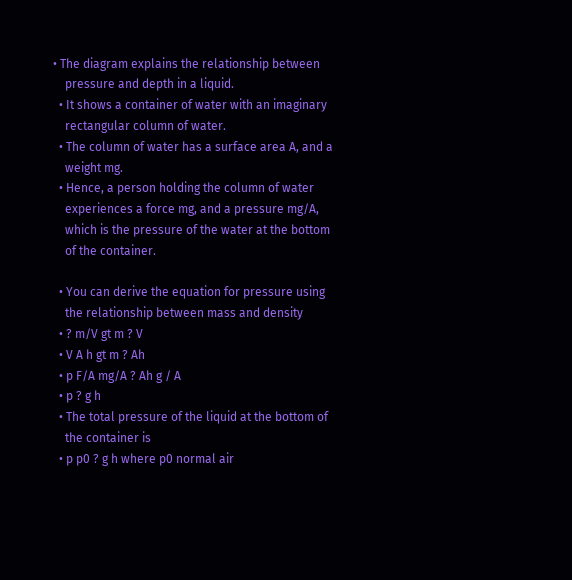• The diagram explains the relationship between
    pressure and depth in a liquid.
  • It shows a container of water with an imaginary
    rectangular column of water.
  • The column of water has a surface area A, and a
    weight mg.
  • Hence, a person holding the column of water
    experiences a force mg, and a pressure mg/A,
    which is the pressure of the water at the bottom
    of the container.

  • You can derive the equation for pressure using
    the relationship between mass and density
  • ? m/V gt m ? V
  • V A h gt m ? Ah
  • p F/A mg/A ? Ah g / A
  • p ? g h
  • The total pressure of the liquid at the bottom of
    the container is
  • p p0 ? g h where p0 normal air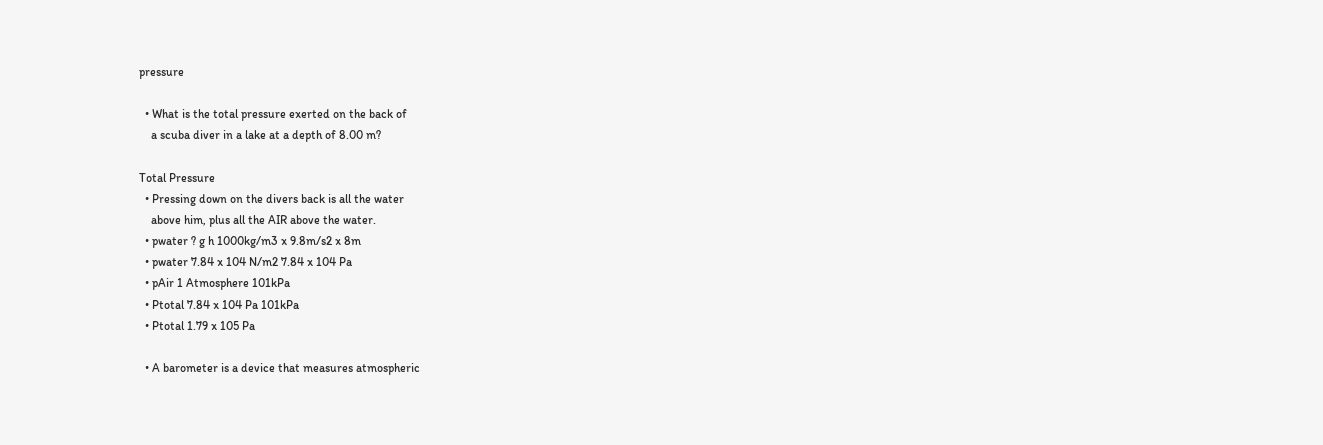pressure

  • What is the total pressure exerted on the back of
    a scuba diver in a lake at a depth of 8.00 m?

Total Pressure
  • Pressing down on the divers back is all the water
    above him, plus all the AIR above the water.
  • pwater ? g h 1000kg/m3 x 9.8m/s2 x 8m
  • pwater 7.84 x 104 N/m2 7.84 x 104 Pa
  • pAir 1 Atmosphere 101kPa
  • Ptotal 7.84 x 104 Pa 101kPa
  • Ptotal 1.79 x 105 Pa

  • A barometer is a device that measures atmospheric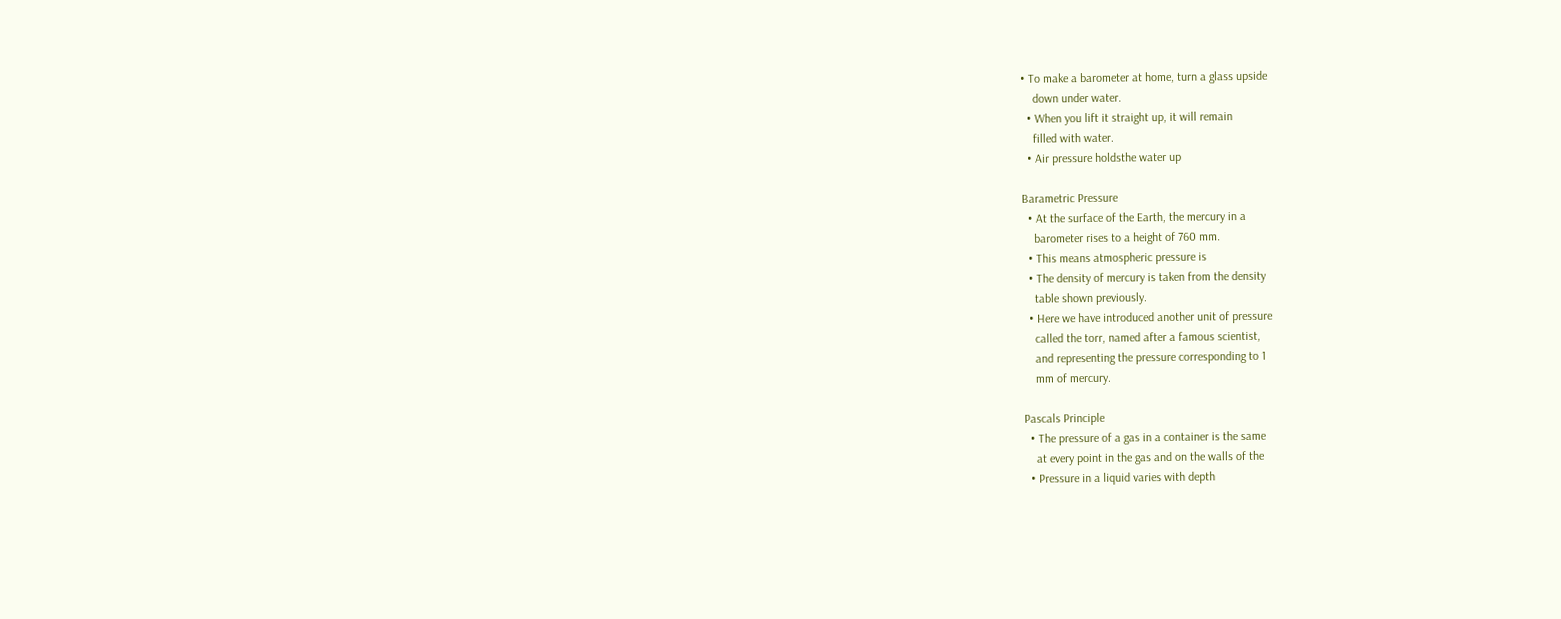• To make a barometer at home, turn a glass upside
    down under water.
  • When you lift it straight up, it will remain
    filled with water.
  • Air pressure holdsthe water up

Barametric Pressure
  • At the surface of the Earth, the mercury in a
    barometer rises to a height of 760 mm.
  • This means atmospheric pressure is
  • The density of mercury is taken from the density
    table shown previously.
  • Here we have introduced another unit of pressure
    called the torr, named after a famous scientist,
    and representing the pressure corresponding to 1
    mm of mercury.

Pascals Principle
  • The pressure of a gas in a container is the same
    at every point in the gas and on the walls of the
  • Pressure in a liquid varies with depth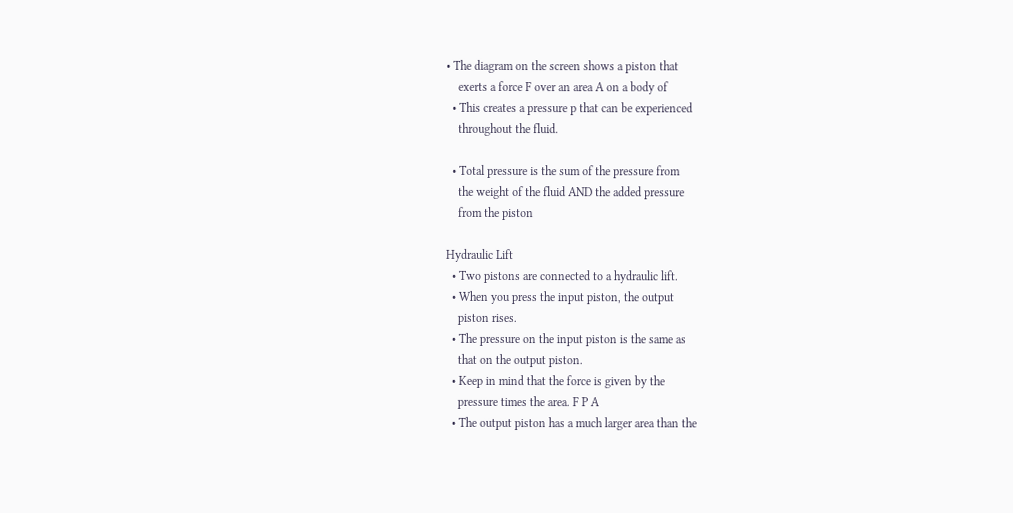• The diagram on the screen shows a piston that
    exerts a force F over an area A on a body of
  • This creates a pressure p that can be experienced
    throughout the fluid.

  • Total pressure is the sum of the pressure from
    the weight of the fluid AND the added pressure
    from the piston

Hydraulic Lift
  • Two pistons are connected to a hydraulic lift.
  • When you press the input piston, the output
    piston rises.
  • The pressure on the input piston is the same as
    that on the output piston.
  • Keep in mind that the force is given by the
    pressure times the area. F P A
  • The output piston has a much larger area than the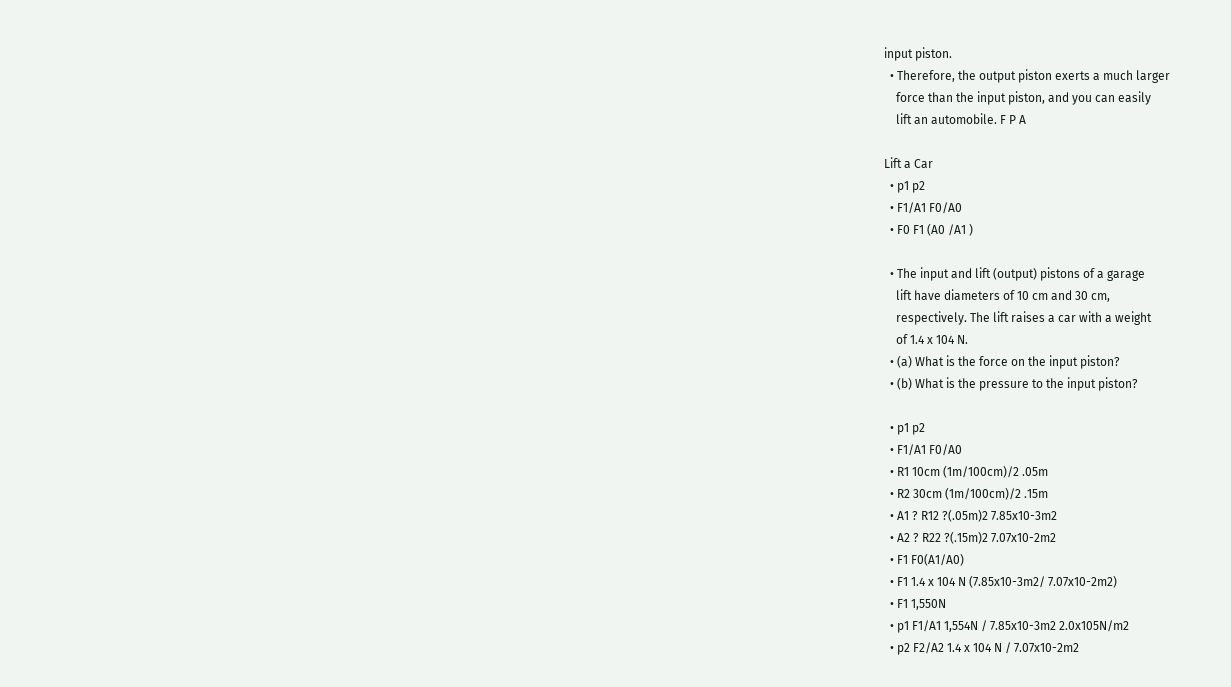input piston.
  • Therefore, the output piston exerts a much larger
    force than the input piston, and you can easily
    lift an automobile. F P A

Lift a Car
  • p1 p2
  • F1/A1 F0/A0
  • F0 F1 (A0 /A1 )

  • The input and lift (output) pistons of a garage
    lift have diameters of 10 cm and 30 cm,
    respectively. The lift raises a car with a weight
    of 1.4 x 104 N.
  • (a) What is the force on the input piston?
  • (b) What is the pressure to the input piston?

  • p1 p2
  • F1/A1 F0/A0
  • R1 10cm (1m/100cm)/2 .05m
  • R2 30cm (1m/100cm)/2 .15m
  • A1 ? R12 ?(.05m)2 7.85x10-3m2
  • A2 ? R22 ?(.15m)2 7.07x10-2m2
  • F1 F0(A1/A0)
  • F1 1.4 x 104 N (7.85x10-3m2/ 7.07x10-2m2)
  • F1 1,550N
  • p1 F1/A1 1,554N / 7.85x10-3m2 2.0x105N/m2
  • p2 F2/A2 1.4 x 104 N / 7.07x10-2m2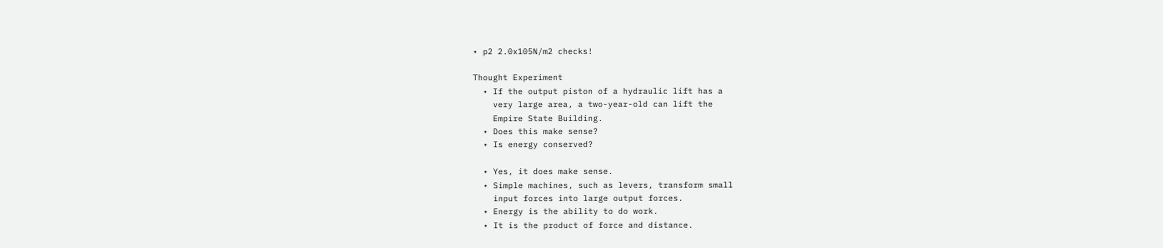• p2 2.0x105N/m2 checks!

Thought Experiment
  • If the output piston of a hydraulic lift has a
    very large area, a two-year-old can lift the
    Empire State Building.
  • Does this make sense?
  • Is energy conserved?

  • Yes, it does make sense.
  • Simple machines, such as levers, transform small
    input forces into large output forces.
  • Energy is the ability to do work.
  • It is the product of force and distance.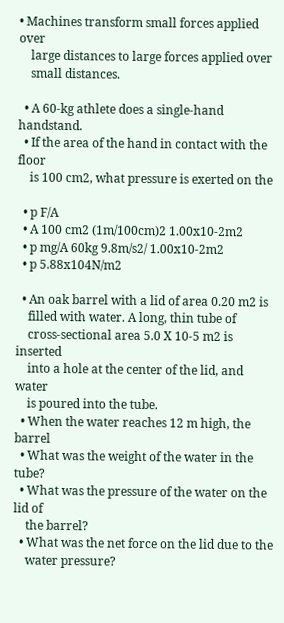• Machines transform small forces applied over
    large distances to large forces applied over
    small distances.

  • A 60-kg athlete does a single-hand handstand.
  • If the area of the hand in contact with the floor
    is 100 cm2, what pressure is exerted on the

  • p F/A
  • A 100 cm2 (1m/100cm)2 1.00x10-2m2
  • p mg/A 60kg 9.8m/s2/ 1.00x10-2m2
  • p 5.88x104N/m2

  • An oak barrel with a lid of area 0.20 m2 is
    filled with water. A long, thin tube of
    cross-sectional area 5.0 X 10-5 m2 is inserted
    into a hole at the center of the lid, and water
    is poured into the tube.
  • When the water reaches 12 m high, the barrel
  • What was the weight of the water in the tube?
  • What was the pressure of the water on the lid of
    the barrel?
  • What was the net force on the lid due to the
    water pressure?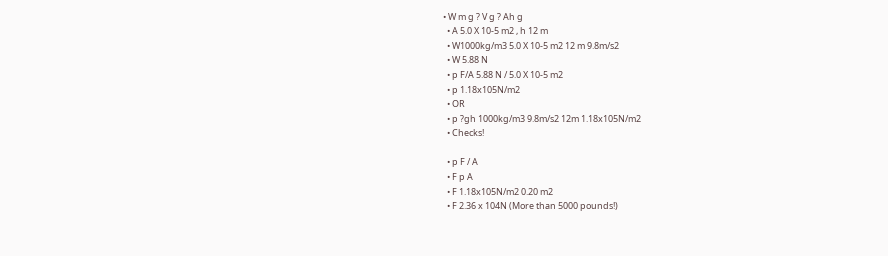• W m g ? V g ? Ah g
  • A 5.0 X 10-5 m2 , h 12 m
  • W1000kg/m3 5.0 X 10-5 m2 12 m 9.8m/s2
  • W 5.88 N
  • p F/A 5.88 N / 5.0 X 10-5 m2
  • p 1.18x105N/m2
  • OR
  • p ?gh 1000kg/m3 9.8m/s2 12m 1.18x105N/m2
  • Checks!

  • p F / A
  • F p A
  • F 1.18x105N/m2 0.20 m2
  • F 2.36 x 104N (More than 5000 pounds!)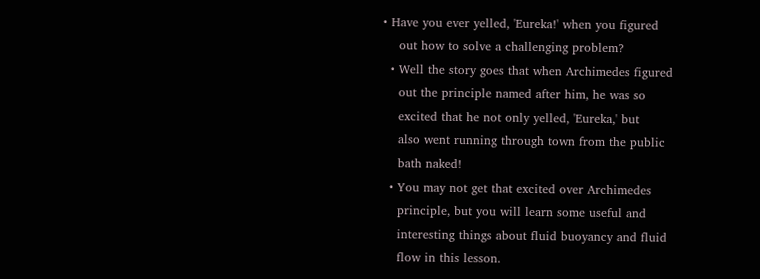• Have you ever yelled, 'Eureka!' when you figured
    out how to solve a challenging problem?
  • Well the story goes that when Archimedes figured
    out the principle named after him, he was so
    excited that he not only yelled, 'Eureka,' but
    also went running through town from the public
    bath naked!
  • You may not get that excited over Archimedes
    principle, but you will learn some useful and
    interesting things about fluid buoyancy and fluid
    flow in this lesson.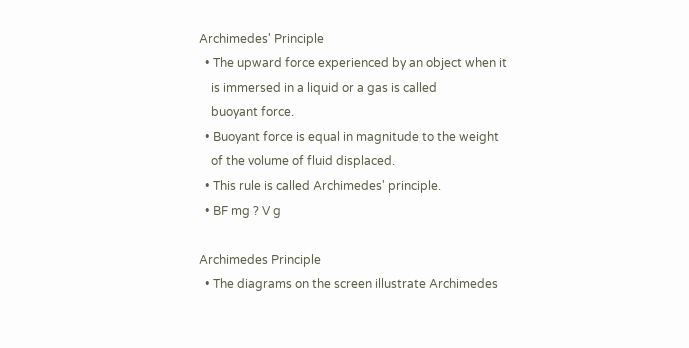Archimedes' Principle
  • The upward force experienced by an object when it
    is immersed in a liquid or a gas is called
    buoyant force.
  • Buoyant force is equal in magnitude to the weight
    of the volume of fluid displaced.
  • This rule is called Archimedes' principle.
  • BF mg ? V g

Archimedes Principle
  • The diagrams on the screen illustrate Archimedes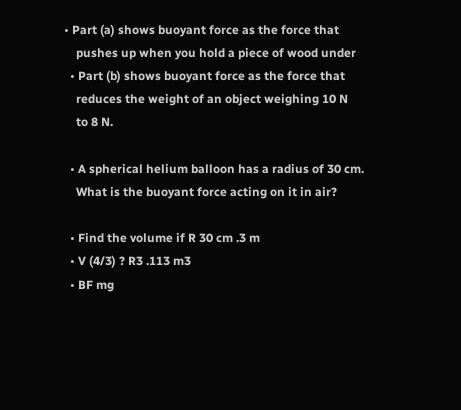• Part (a) shows buoyant force as the force that
    pushes up when you hold a piece of wood under
  • Part (b) shows buoyant force as the force that
    reduces the weight of an object weighing 10 N
    to 8 N.

  • A spherical helium balloon has a radius of 30 cm.
    What is the buoyant force acting on it in air?

  • Find the volume if R 30 cm .3 m
  • V (4/3) ? R3 .113 m3
  • BF mg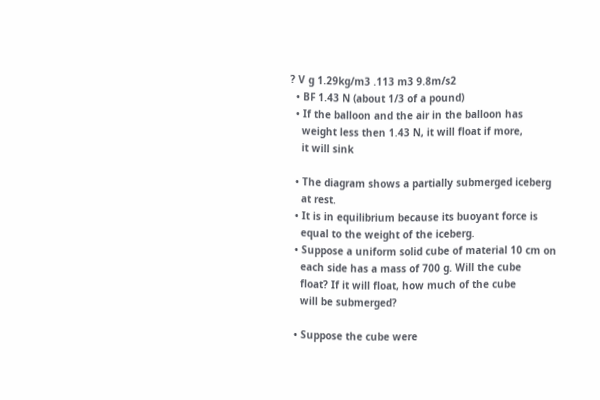? V g 1.29kg/m3 .113 m3 9.8m/s2
  • BF 1.43 N (about 1/3 of a pound)
  • If the balloon and the air in the balloon has
    weight less then 1.43 N, it will float if more,
    it will sink

  • The diagram shows a partially submerged iceberg
    at rest.
  • It is in equilibrium because its buoyant force is
    equal to the weight of the iceberg.
  • Suppose a uniform solid cube of material 10 cm on
    each side has a mass of 700 g. Will the cube
    float? If it will float, how much of the cube
    will be submerged?

  • Suppose the cube were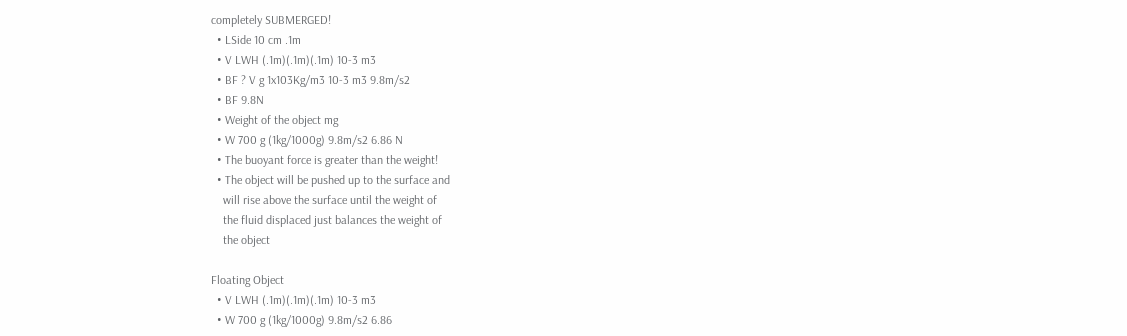completely SUBMERGED!
  • LSide 10 cm .1m
  • V LWH (.1m)(.1m)(.1m) 10-3 m3
  • BF ? V g 1x103Kg/m3 10-3 m3 9.8m/s2
  • BF 9.8N
  • Weight of the object mg
  • W 700 g (1kg/1000g) 9.8m/s2 6.86 N
  • The buoyant force is greater than the weight!
  • The object will be pushed up to the surface and
    will rise above the surface until the weight of
    the fluid displaced just balances the weight of
    the object

Floating Object
  • V LWH (.1m)(.1m)(.1m) 10-3 m3
  • W 700 g (1kg/1000g) 9.8m/s2 6.86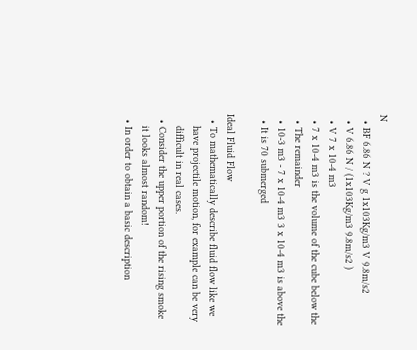N
  • BF 6.86 N ? V g 1x103Kg/m3 V 9.8m/s2
  • V 6.86 N / (1x103Kg/m3 9.8m/s2 )
  • V 7 x 10-4 m3
  • 7 x 10-4 m3 is the volume of the cube below the
  • The remainder
  • 10-3 m3 - 7 x 10-4 m3 3 x 10-4 m3 is above the
  • It is 70 submerged

Ideal Fluid Flow
  • To mathematically describe fluid flow like we
    have projectile motion, for example can be very
    difficult in real cases.
  • Consider the upper portion of the rising smoke
    it looks almost random!
  • In order to obtain a basic description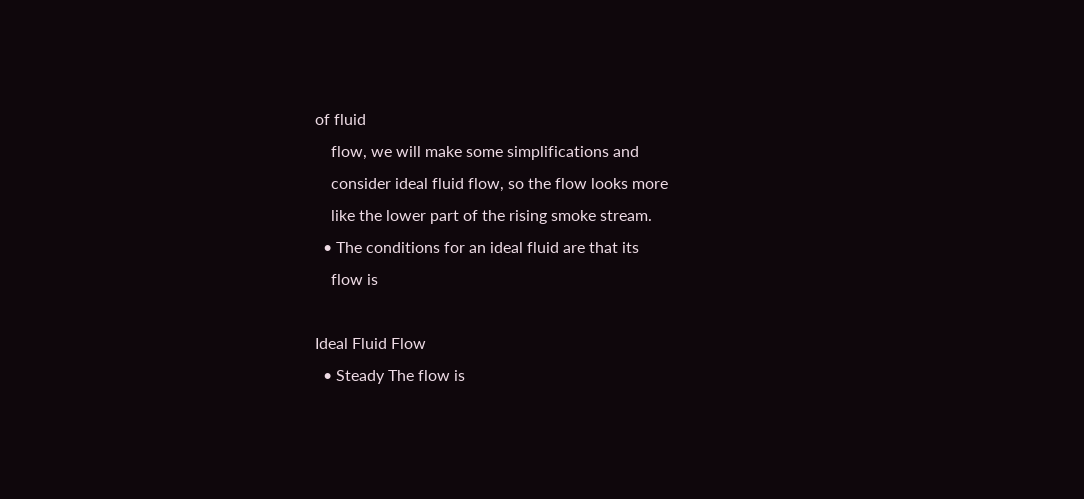of fluid
    flow, we will make some simplifications and
    consider ideal fluid flow, so the flow looks more
    like the lower part of the rising smoke stream.
  • The conditions for an ideal fluid are that its
    flow is

Ideal Fluid Flow
  • Steady The flow is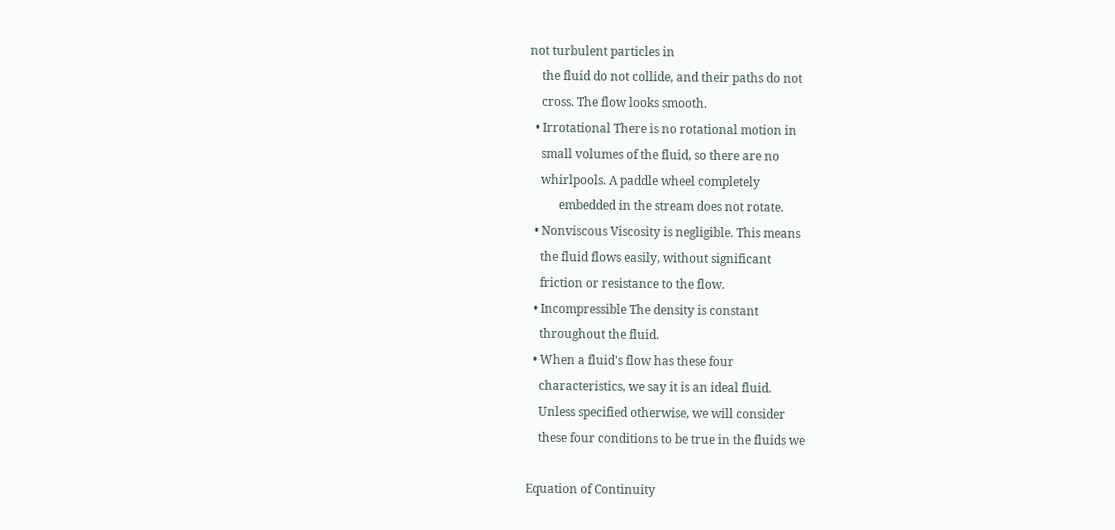not turbulent particles in
    the fluid do not collide, and their paths do not
    cross. The flow looks smooth.
  • Irrotational There is no rotational motion in
    small volumes of the fluid, so there are no
    whirlpools. A paddle wheel completely
          embedded in the stream does not rotate.
  • Nonviscous Viscosity is negligible. This means
    the fluid flows easily, without significant
    friction or resistance to the flow.
  • Incompressible The density is constant
    throughout the fluid.
  • When a fluid's flow has these four
    characteristics, we say it is an ideal fluid.
    Unless specified otherwise, we will consider
    these four conditions to be true in the fluids we

Equation of Continuity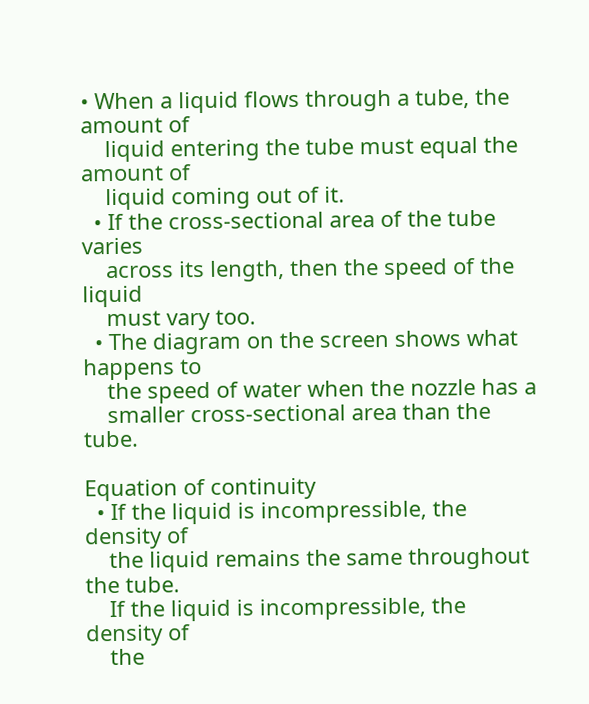• When a liquid flows through a tube, the amount of
    liquid entering the tube must equal the amount of
    liquid coming out of it.
  • If the cross-sectional area of the tube varies
    across its length, then the speed of the liquid
    must vary too.
  • The diagram on the screen shows what happens to
    the speed of water when the nozzle has a
    smaller cross-sectional area than the tube.

Equation of continuity
  • If the liquid is incompressible, the density of
    the liquid remains the same throughout the tube.
    If the liquid is incompressible, the density of
    the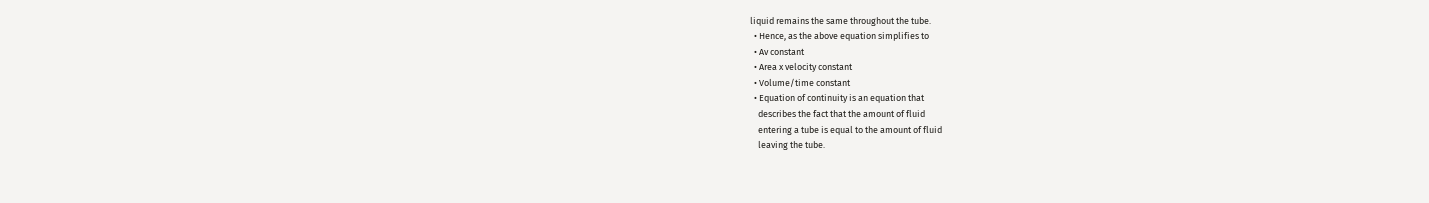liquid remains the same throughout the tube.
  • Hence, as the above equation simplifies to
  • Av constant
  • Area x velocity constant
  • Volume/time constant
  • Equation of continuity is an equation that
    describes the fact that the amount of fluid
    entering a tube is equal to the amount of fluid
    leaving the tube.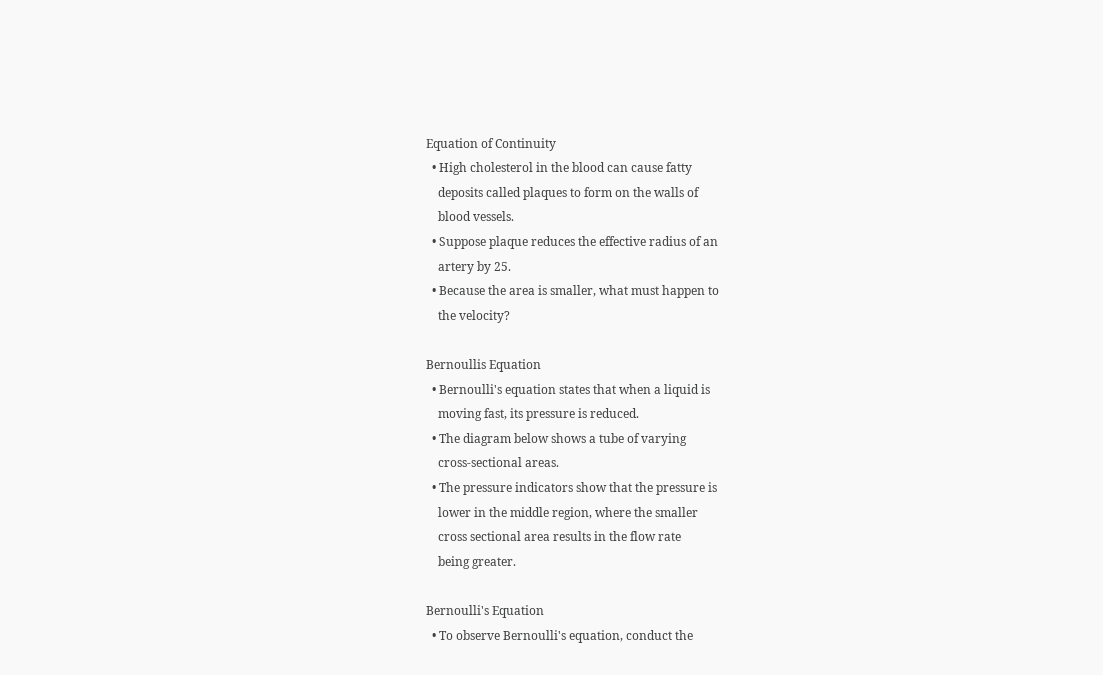Equation of Continuity
  • High cholesterol in the blood can cause fatty
    deposits called plaques to form on the walls of
    blood vessels.
  • Suppose plaque reduces the effective radius of an
    artery by 25.
  • Because the area is smaller, what must happen to
    the velocity?

Bernoullis Equation
  • Bernoulli's equation states that when a liquid is
    moving fast, its pressure is reduced.
  • The diagram below shows a tube of varying
    cross-sectional areas.
  • The pressure indicators show that the pressure is
    lower in the middle region, where the smaller
    cross sectional area results in the flow rate
    being greater.

Bernoulli's Equation
  • To observe Bernoulli's equation, conduct the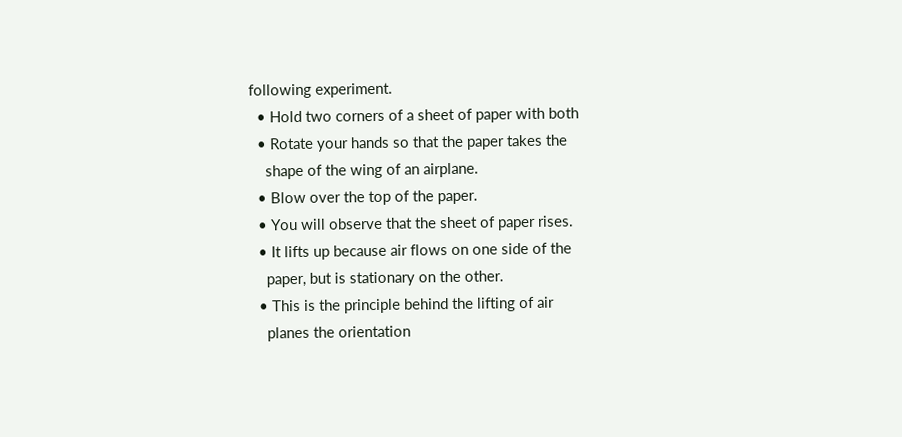following experiment.
  • Hold two corners of a sheet of paper with both
  • Rotate your hands so that the paper takes the
    shape of the wing of an airplane.
  • Blow over the top of the paper.
  • You will observe that the sheet of paper rises.
  • It lifts up because air flows on one side of the
    paper, but is stationary on the other.
  • This is the principle behind the lifting of air
    planes the orientation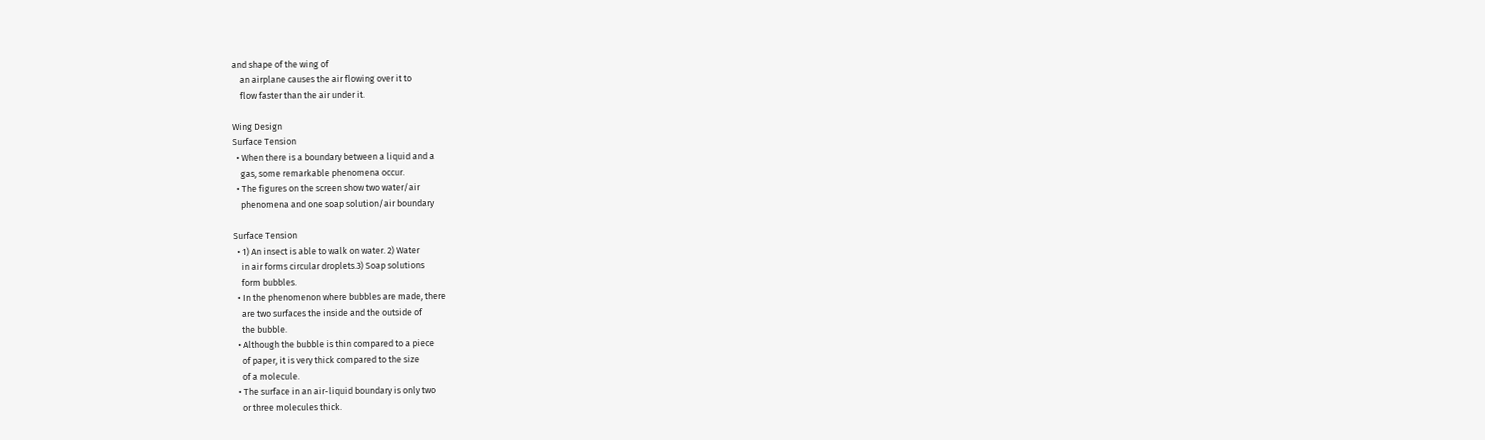and shape of the wing of
    an airplane causes the air flowing over it to
    flow faster than the air under it.

Wing Design
Surface Tension
  • When there is a boundary between a liquid and a
    gas, some remarkable phenomena occur.
  • The figures on the screen show two water/air
    phenomena and one soap solution/air boundary

Surface Tension
  • 1) An insect is able to walk on water. 2) Water
    in air forms circular droplets.3) Soap solutions
    form bubbles.
  • In the phenomenon where bubbles are made, there
    are two surfaces the inside and the outside of
    the bubble.
  • Although the bubble is thin compared to a piece
    of paper, it is very thick compared to the size
    of a molecule.
  • The surface in an air-liquid boundary is only two
    or three molecules thick.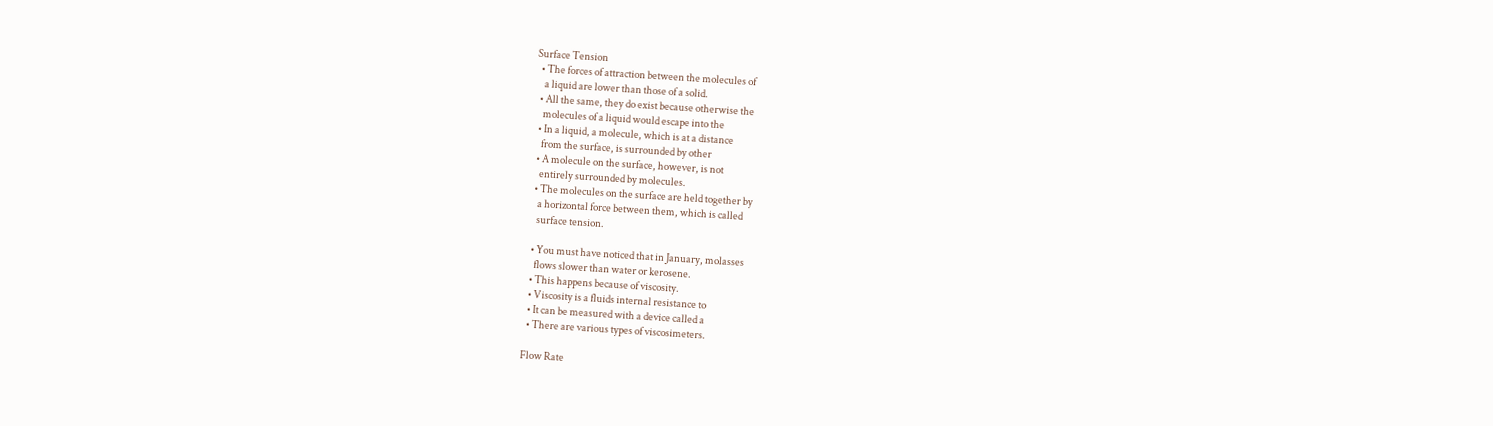Surface Tension
  • The forces of attraction between the molecules of
    a liquid are lower than those of a solid.
  • All the same, they do exist because otherwise the
    molecules of a liquid would escape into the
  • In a liquid, a molecule, which is at a distance
    from the surface, is surrounded by other
  • A molecule on the surface, however, is not
    entirely surrounded by molecules.
  • The molecules on the surface are held together by
    a horizontal force between them, which is called
    surface tension.

  • You must have noticed that in January, molasses
    flows slower than water or kerosene.
  • This happens because of viscosity.
  • Viscosity is a fluids internal resistance to
  • It can be measured with a device called a
  • There are various types of viscosimeters.

Flow Rate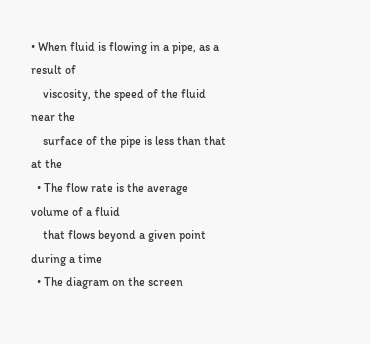• When fluid is flowing in a pipe, as a result of
    viscosity, the speed of the fluid near the
    surface of the pipe is less than that at the
  • The flow rate is the average volume of a fluid
    that flows beyond a given point during a time
  • The diagram on the screen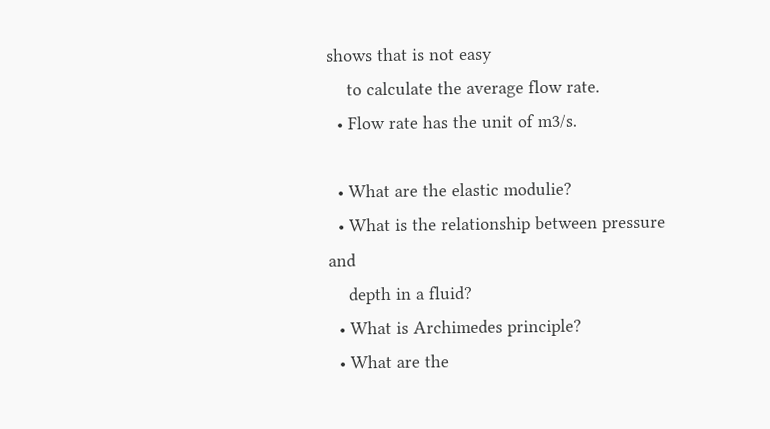shows that is not easy
    to calculate the average flow rate.
  • Flow rate has the unit of m3/s.

  • What are the elastic modulie?
  • What is the relationship between pressure and
    depth in a fluid?
  • What is Archimedes principle?
  • What are the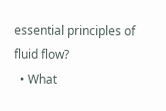essential principles of fluid flow?
  • What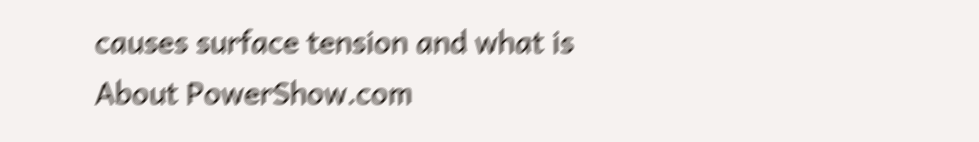causes surface tension and what is
About PowerShow.com